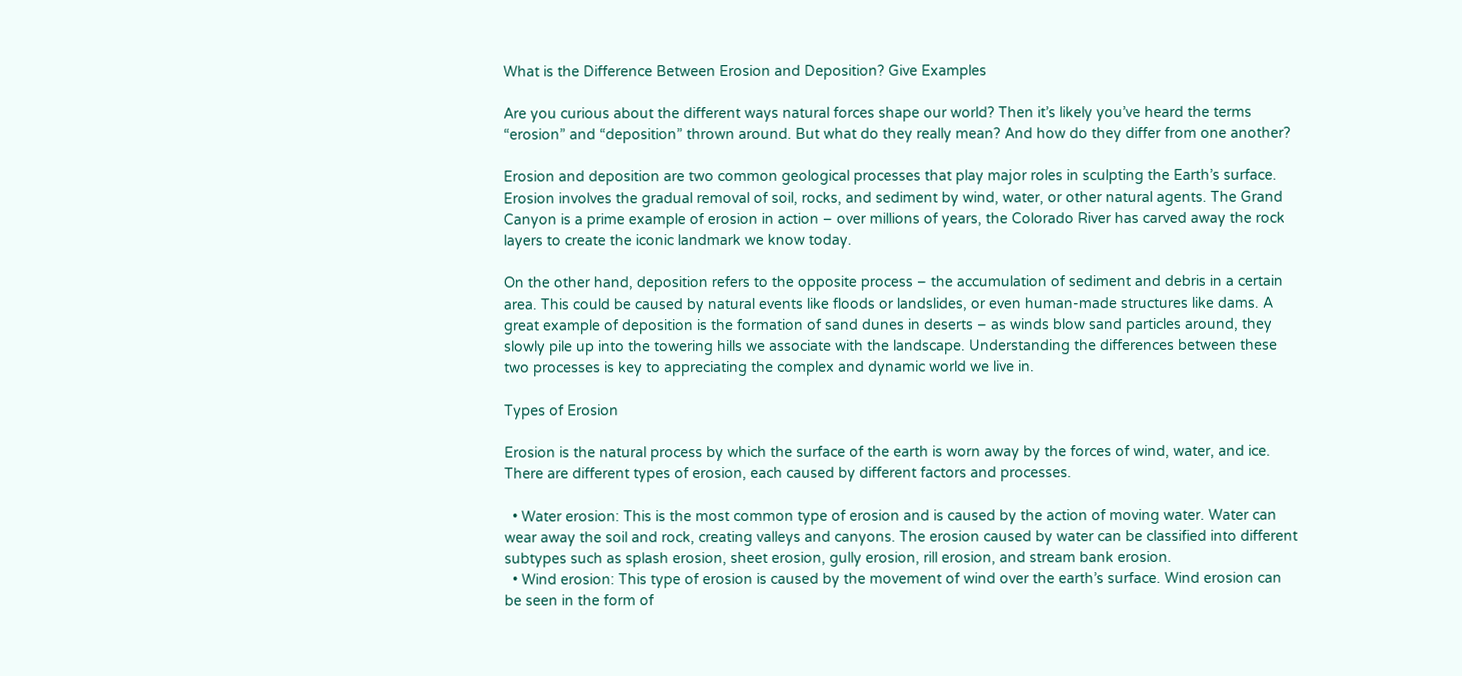What is the Difference Between Erosion and Deposition? Give Examples

Are you curious about the different ways natural forces shape our world? Then it’s likely you’ve heard the terms “erosion” and “deposition” thrown around. But what do they really mean? And how do they differ from one another?

Erosion and deposition are two common geological processes that play major roles in sculpting the Earth’s surface. Erosion involves the gradual removal of soil, rocks, and sediment by wind, water, or other natural agents. The Grand Canyon is a prime example of erosion in action – over millions of years, the Colorado River has carved away the rock layers to create the iconic landmark we know today.

On the other hand, deposition refers to the opposite process – the accumulation of sediment and debris in a certain area. This could be caused by natural events like floods or landslides, or even human-made structures like dams. A great example of deposition is the formation of sand dunes in deserts – as winds blow sand particles around, they slowly pile up into the towering hills we associate with the landscape. Understanding the differences between these two processes is key to appreciating the complex and dynamic world we live in.

Types of Erosion

Erosion is the natural process by which the surface of the earth is worn away by the forces of wind, water, and ice. There are different types of erosion, each caused by different factors and processes.

  • Water erosion: This is the most common type of erosion and is caused by the action of moving water. Water can wear away the soil and rock, creating valleys and canyons. The erosion caused by water can be classified into different subtypes such as splash erosion, sheet erosion, gully erosion, rill erosion, and stream bank erosion.
  • Wind erosion: This type of erosion is caused by the movement of wind over the earth’s surface. Wind erosion can be seen in the form of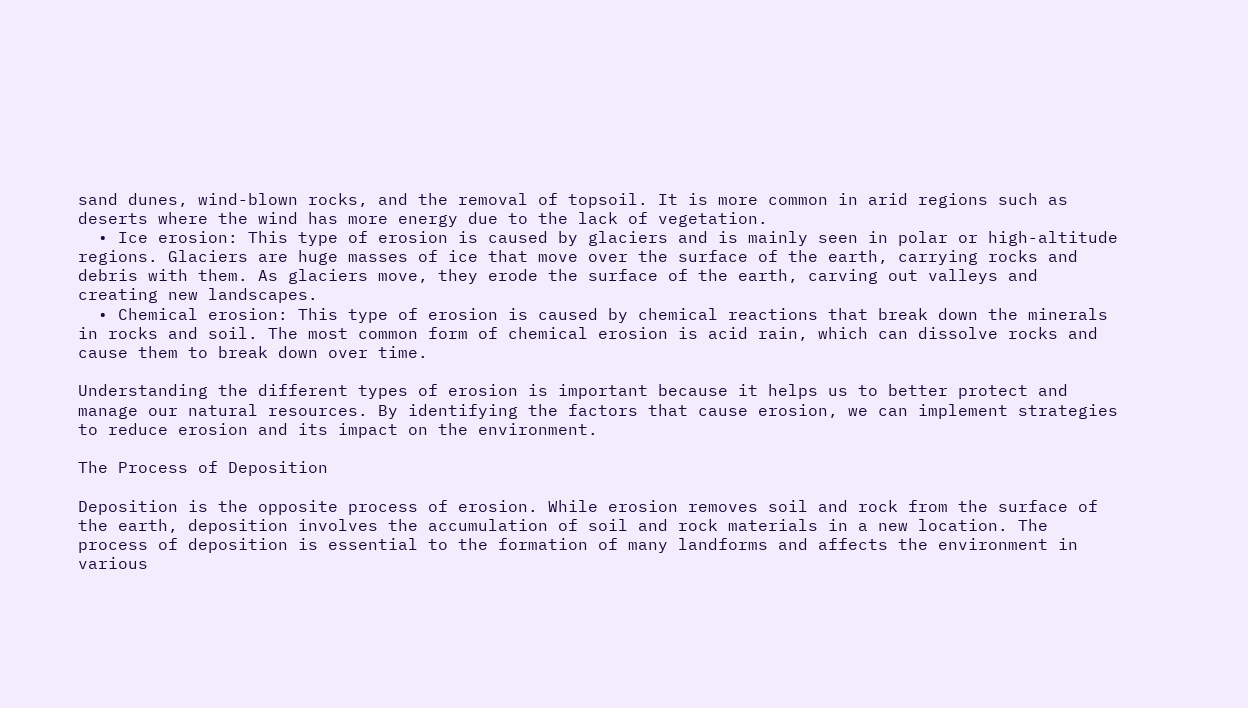sand dunes, wind-blown rocks, and the removal of topsoil. It is more common in arid regions such as deserts where the wind has more energy due to the lack of vegetation.
  • Ice erosion: This type of erosion is caused by glaciers and is mainly seen in polar or high-altitude regions. Glaciers are huge masses of ice that move over the surface of the earth, carrying rocks and debris with them. As glaciers move, they erode the surface of the earth, carving out valleys and creating new landscapes.
  • Chemical erosion: This type of erosion is caused by chemical reactions that break down the minerals in rocks and soil. The most common form of chemical erosion is acid rain, which can dissolve rocks and cause them to break down over time.

Understanding the different types of erosion is important because it helps us to better protect and manage our natural resources. By identifying the factors that cause erosion, we can implement strategies to reduce erosion and its impact on the environment.

The Process of Deposition

Deposition is the opposite process of erosion. While erosion removes soil and rock from the surface of the earth, deposition involves the accumulation of soil and rock materials in a new location. The process of deposition is essential to the formation of many landforms and affects the environment in various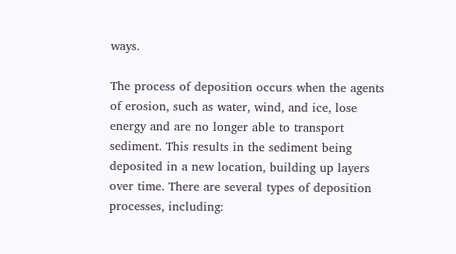ways.

The process of deposition occurs when the agents of erosion, such as water, wind, and ice, lose energy and are no longer able to transport sediment. This results in the sediment being deposited in a new location, building up layers over time. There are several types of deposition processes, including: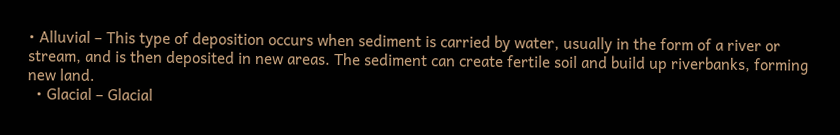• Alluvial – This type of deposition occurs when sediment is carried by water, usually in the form of a river or stream, and is then deposited in new areas. The sediment can create fertile soil and build up riverbanks, forming new land.
  • Glacial – Glacial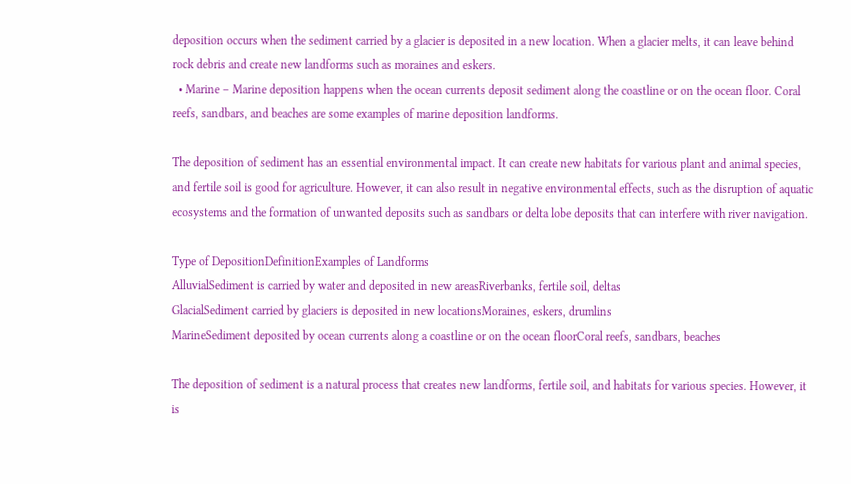deposition occurs when the sediment carried by a glacier is deposited in a new location. When a glacier melts, it can leave behind rock debris and create new landforms such as moraines and eskers.
  • Marine – Marine deposition happens when the ocean currents deposit sediment along the coastline or on the ocean floor. Coral reefs, sandbars, and beaches are some examples of marine deposition landforms.

The deposition of sediment has an essential environmental impact. It can create new habitats for various plant and animal species, and fertile soil is good for agriculture. However, it can also result in negative environmental effects, such as the disruption of aquatic ecosystems and the formation of unwanted deposits such as sandbars or delta lobe deposits that can interfere with river navigation.

Type of DepositionDefinitionExamples of Landforms
AlluvialSediment is carried by water and deposited in new areasRiverbanks, fertile soil, deltas
GlacialSediment carried by glaciers is deposited in new locationsMoraines, eskers, drumlins
MarineSediment deposited by ocean currents along a coastline or on the ocean floorCoral reefs, sandbars, beaches

The deposition of sediment is a natural process that creates new landforms, fertile soil, and habitats for various species. However, it is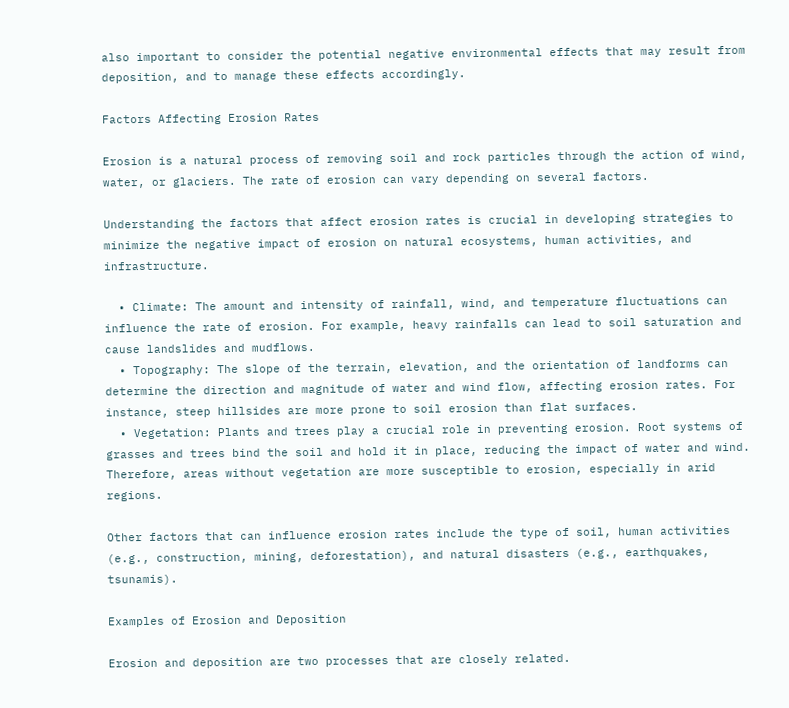also important to consider the potential negative environmental effects that may result from deposition, and to manage these effects accordingly.

Factors Affecting Erosion Rates

Erosion is a natural process of removing soil and rock particles through the action of wind, water, or glaciers. The rate of erosion can vary depending on several factors.

Understanding the factors that affect erosion rates is crucial in developing strategies to minimize the negative impact of erosion on natural ecosystems, human activities, and infrastructure.

  • Climate: The amount and intensity of rainfall, wind, and temperature fluctuations can influence the rate of erosion. For example, heavy rainfalls can lead to soil saturation and cause landslides and mudflows.
  • Topography: The slope of the terrain, elevation, and the orientation of landforms can determine the direction and magnitude of water and wind flow, affecting erosion rates. For instance, steep hillsides are more prone to soil erosion than flat surfaces.
  • Vegetation: Plants and trees play a crucial role in preventing erosion. Root systems of grasses and trees bind the soil and hold it in place, reducing the impact of water and wind. Therefore, areas without vegetation are more susceptible to erosion, especially in arid regions.

Other factors that can influence erosion rates include the type of soil, human activities (e.g., construction, mining, deforestation), and natural disasters (e.g., earthquakes, tsunamis).

Examples of Erosion and Deposition

Erosion and deposition are two processes that are closely related.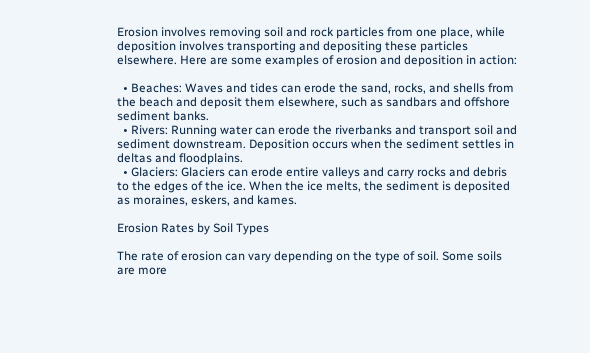Erosion involves removing soil and rock particles from one place, while deposition involves transporting and depositing these particles elsewhere. Here are some examples of erosion and deposition in action:

  • Beaches: Waves and tides can erode the sand, rocks, and shells from the beach and deposit them elsewhere, such as sandbars and offshore sediment banks.
  • Rivers: Running water can erode the riverbanks and transport soil and sediment downstream. Deposition occurs when the sediment settles in deltas and floodplains.
  • Glaciers: Glaciers can erode entire valleys and carry rocks and debris to the edges of the ice. When the ice melts, the sediment is deposited as moraines, eskers, and kames.

Erosion Rates by Soil Types

The rate of erosion can vary depending on the type of soil. Some soils are more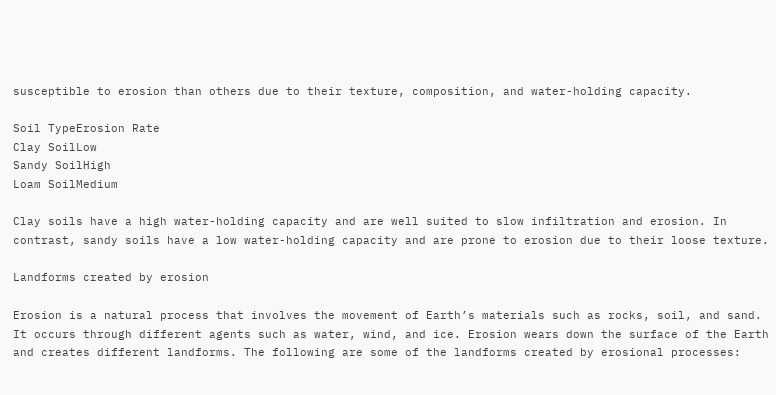susceptible to erosion than others due to their texture, composition, and water-holding capacity.

Soil TypeErosion Rate
Clay SoilLow
Sandy SoilHigh
Loam SoilMedium

Clay soils have a high water-holding capacity and are well suited to slow infiltration and erosion. In contrast, sandy soils have a low water-holding capacity and are prone to erosion due to their loose texture.

Landforms created by erosion

Erosion is a natural process that involves the movement of Earth’s materials such as rocks, soil, and sand. It occurs through different agents such as water, wind, and ice. Erosion wears down the surface of the Earth and creates different landforms. The following are some of the landforms created by erosional processes: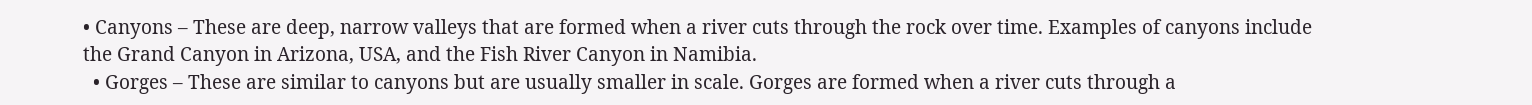• Canyons – These are deep, narrow valleys that are formed when a river cuts through the rock over time. Examples of canyons include the Grand Canyon in Arizona, USA, and the Fish River Canyon in Namibia.
  • Gorges – These are similar to canyons but are usually smaller in scale. Gorges are formed when a river cuts through a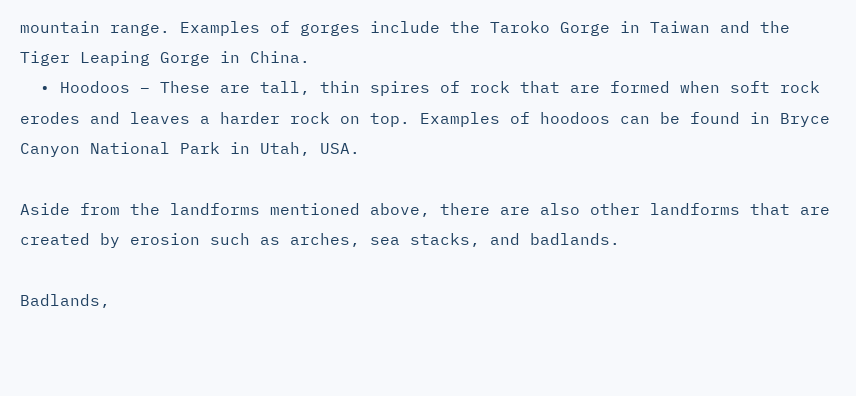mountain range. Examples of gorges include the Taroko Gorge in Taiwan and the Tiger Leaping Gorge in China.
  • Hoodoos – These are tall, thin spires of rock that are formed when soft rock erodes and leaves a harder rock on top. Examples of hoodoos can be found in Bryce Canyon National Park in Utah, USA.

Aside from the landforms mentioned above, there are also other landforms that are created by erosion such as arches, sea stacks, and badlands.

Badlands,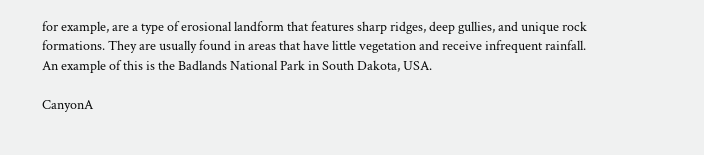for example, are a type of erosional landform that features sharp ridges, deep gullies, and unique rock formations. They are usually found in areas that have little vegetation and receive infrequent rainfall. An example of this is the Badlands National Park in South Dakota, USA.

CanyonA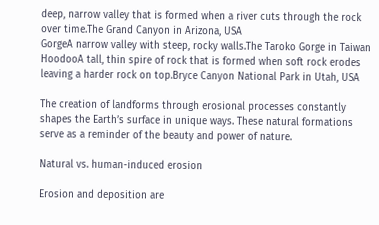deep, narrow valley that is formed when a river cuts through the rock over time.The Grand Canyon in Arizona, USA
GorgeA narrow valley with steep, rocky walls.The Taroko Gorge in Taiwan
HoodooA tall, thin spire of rock that is formed when soft rock erodes leaving a harder rock on top.Bryce Canyon National Park in Utah, USA

The creation of landforms through erosional processes constantly shapes the Earth’s surface in unique ways. These natural formations serve as a reminder of the beauty and power of nature.

Natural vs. human-induced erosion

Erosion and deposition are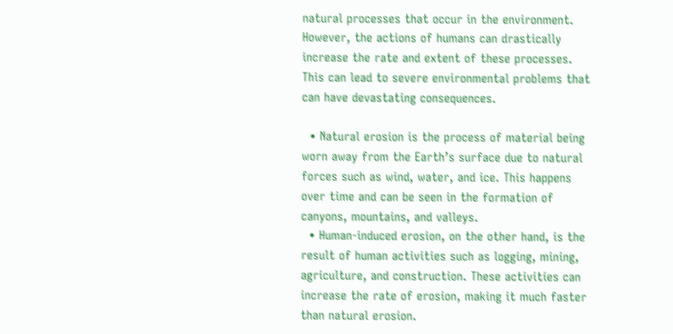natural processes that occur in the environment. However, the actions of humans can drastically increase the rate and extent of these processes. This can lead to severe environmental problems that can have devastating consequences.

  • Natural erosion is the process of material being worn away from the Earth’s surface due to natural forces such as wind, water, and ice. This happens over time and can be seen in the formation of canyons, mountains, and valleys.
  • Human-induced erosion, on the other hand, is the result of human activities such as logging, mining, agriculture, and construction. These activities can increase the rate of erosion, making it much faster than natural erosion.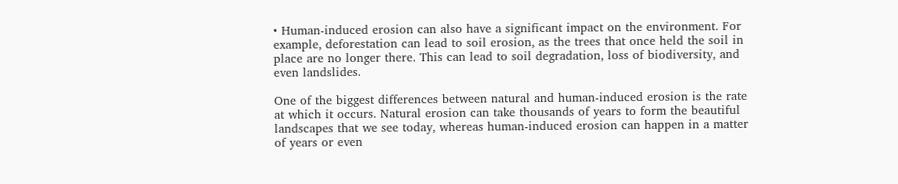• Human-induced erosion can also have a significant impact on the environment. For example, deforestation can lead to soil erosion, as the trees that once held the soil in place are no longer there. This can lead to soil degradation, loss of biodiversity, and even landslides.

One of the biggest differences between natural and human-induced erosion is the rate at which it occurs. Natural erosion can take thousands of years to form the beautiful landscapes that we see today, whereas human-induced erosion can happen in a matter of years or even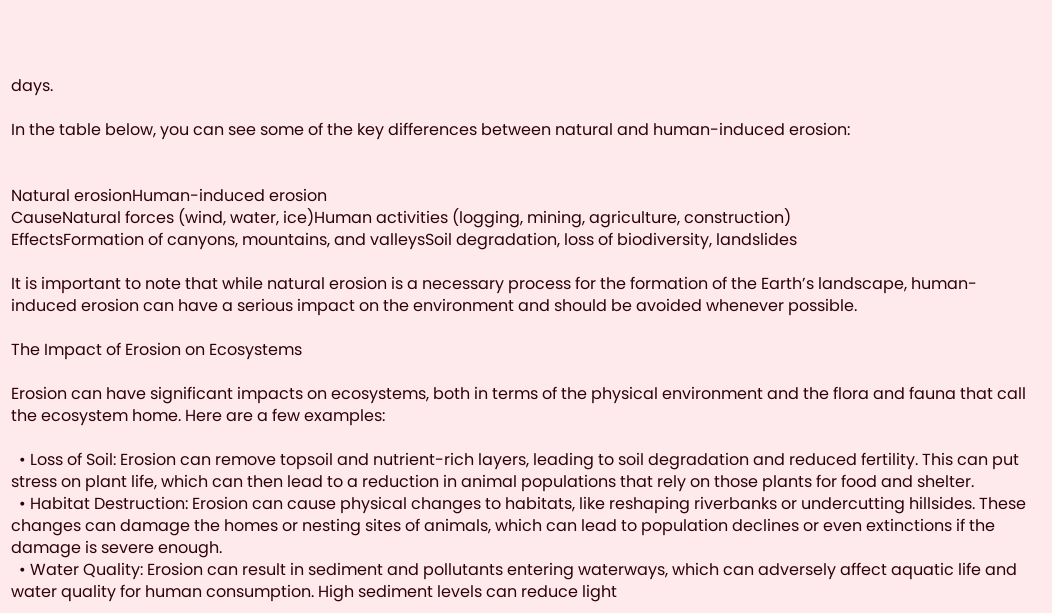days.

In the table below, you can see some of the key differences between natural and human-induced erosion:


Natural erosionHuman-induced erosion
CauseNatural forces (wind, water, ice)Human activities (logging, mining, agriculture, construction)
EffectsFormation of canyons, mountains, and valleysSoil degradation, loss of biodiversity, landslides

It is important to note that while natural erosion is a necessary process for the formation of the Earth’s landscape, human-induced erosion can have a serious impact on the environment and should be avoided whenever possible.

The Impact of Erosion on Ecosystems

Erosion can have significant impacts on ecosystems, both in terms of the physical environment and the flora and fauna that call the ecosystem home. Here are a few examples:

  • Loss of Soil: Erosion can remove topsoil and nutrient-rich layers, leading to soil degradation and reduced fertility. This can put stress on plant life, which can then lead to a reduction in animal populations that rely on those plants for food and shelter.
  • Habitat Destruction: Erosion can cause physical changes to habitats, like reshaping riverbanks or undercutting hillsides. These changes can damage the homes or nesting sites of animals, which can lead to population declines or even extinctions if the damage is severe enough.
  • Water Quality: Erosion can result in sediment and pollutants entering waterways, which can adversely affect aquatic life and water quality for human consumption. High sediment levels can reduce light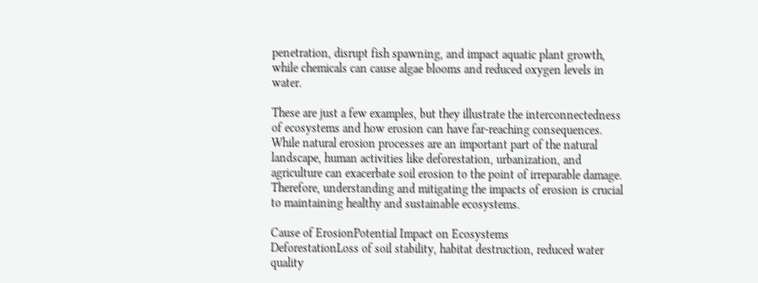penetration, disrupt fish spawning, and impact aquatic plant growth, while chemicals can cause algae blooms and reduced oxygen levels in water.

These are just a few examples, but they illustrate the interconnectedness of ecosystems and how erosion can have far-reaching consequences. While natural erosion processes are an important part of the natural landscape, human activities like deforestation, urbanization, and agriculture can exacerbate soil erosion to the point of irreparable damage. Therefore, understanding and mitigating the impacts of erosion is crucial to maintaining healthy and sustainable ecosystems.

Cause of ErosionPotential Impact on Ecosystems
DeforestationLoss of soil stability, habitat destruction, reduced water quality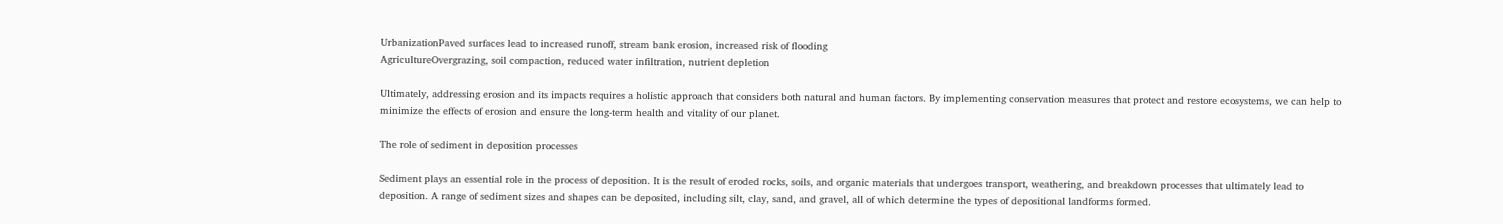UrbanizationPaved surfaces lead to increased runoff, stream bank erosion, increased risk of flooding
AgricultureOvergrazing, soil compaction, reduced water infiltration, nutrient depletion

Ultimately, addressing erosion and its impacts requires a holistic approach that considers both natural and human factors. By implementing conservation measures that protect and restore ecosystems, we can help to minimize the effects of erosion and ensure the long-term health and vitality of our planet.

The role of sediment in deposition processes

Sediment plays an essential role in the process of deposition. It is the result of eroded rocks, soils, and organic materials that undergoes transport, weathering, and breakdown processes that ultimately lead to deposition. A range of sediment sizes and shapes can be deposited, including silt, clay, sand, and gravel, all of which determine the types of depositional landforms formed.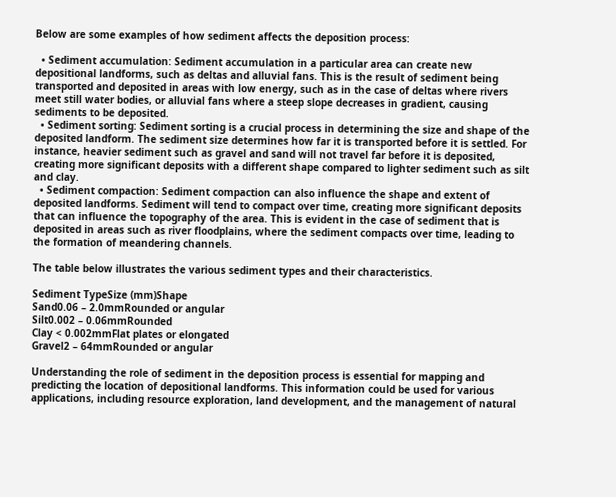Below are some examples of how sediment affects the deposition process:

  • Sediment accumulation: Sediment accumulation in a particular area can create new depositional landforms, such as deltas and alluvial fans. This is the result of sediment being transported and deposited in areas with low energy, such as in the case of deltas where rivers meet still water bodies, or alluvial fans where a steep slope decreases in gradient, causing sediments to be deposited.
  • Sediment sorting: Sediment sorting is a crucial process in determining the size and shape of the deposited landform. The sediment size determines how far it is transported before it is settled. For instance, heavier sediment such as gravel and sand will not travel far before it is deposited, creating more significant deposits with a different shape compared to lighter sediment such as silt and clay.
  • Sediment compaction: Sediment compaction can also influence the shape and extent of deposited landforms. Sediment will tend to compact over time, creating more significant deposits that can influence the topography of the area. This is evident in the case of sediment that is deposited in areas such as river floodplains, where the sediment compacts over time, leading to the formation of meandering channels.

The table below illustrates the various sediment types and their characteristics.

Sediment TypeSize (mm)Shape
Sand0.06 – 2.0mmRounded or angular
Silt0.002 – 0.06mmRounded
Clay < 0.002mmFlat plates or elongated
Gravel2 – 64mmRounded or angular

Understanding the role of sediment in the deposition process is essential for mapping and predicting the location of depositional landforms. This information could be used for various applications, including resource exploration, land development, and the management of natural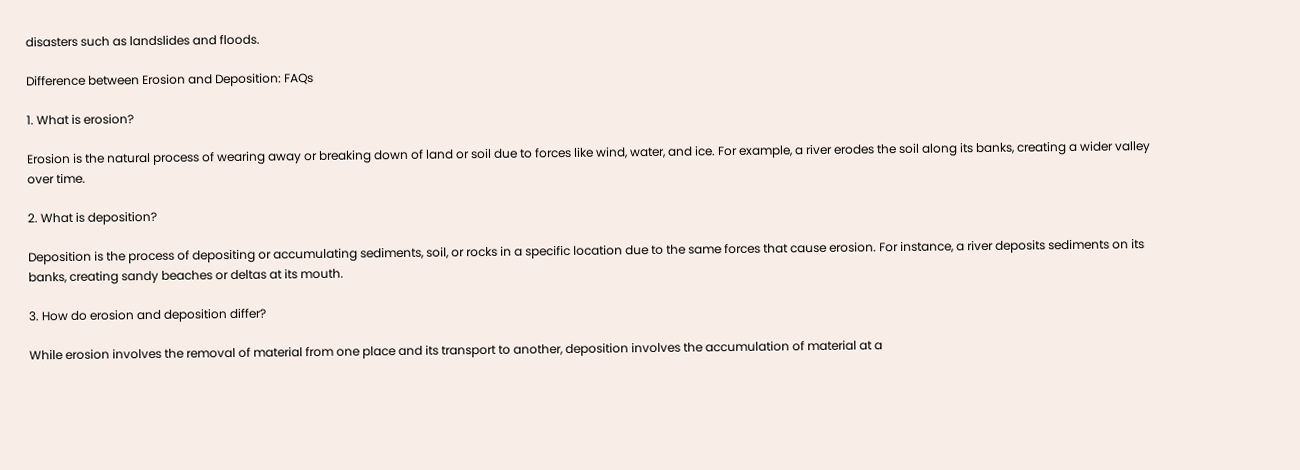disasters such as landslides and floods.

Difference between Erosion and Deposition: FAQs

1. What is erosion?

Erosion is the natural process of wearing away or breaking down of land or soil due to forces like wind, water, and ice. For example, a river erodes the soil along its banks, creating a wider valley over time.

2. What is deposition?

Deposition is the process of depositing or accumulating sediments, soil, or rocks in a specific location due to the same forces that cause erosion. For instance, a river deposits sediments on its banks, creating sandy beaches or deltas at its mouth.

3. How do erosion and deposition differ?

While erosion involves the removal of material from one place and its transport to another, deposition involves the accumulation of material at a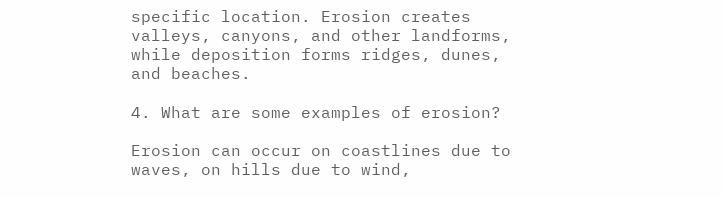specific location. Erosion creates valleys, canyons, and other landforms, while deposition forms ridges, dunes, and beaches.

4. What are some examples of erosion?

Erosion can occur on coastlines due to waves, on hills due to wind,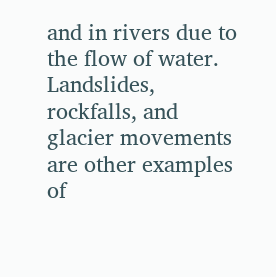and in rivers due to the flow of water. Landslides, rockfalls, and glacier movements are other examples of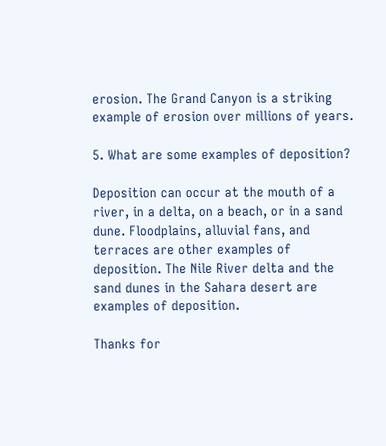erosion. The Grand Canyon is a striking example of erosion over millions of years.

5. What are some examples of deposition?

Deposition can occur at the mouth of a river, in a delta, on a beach, or in a sand dune. Floodplains, alluvial fans, and terraces are other examples of deposition. The Nile River delta and the sand dunes in the Sahara desert are examples of deposition.

Thanks for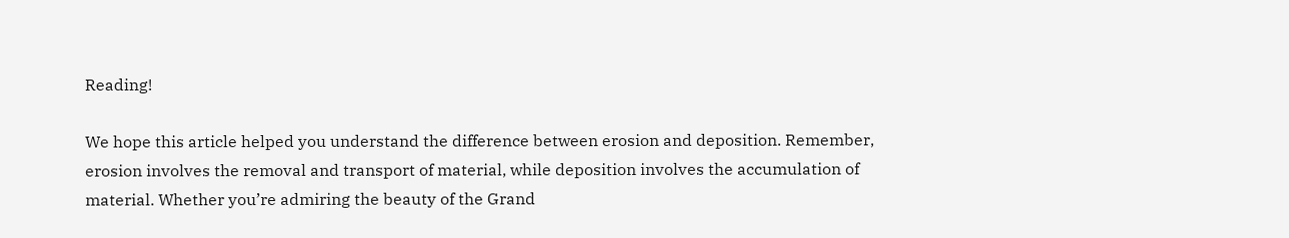Reading!

We hope this article helped you understand the difference between erosion and deposition. Remember, erosion involves the removal and transport of material, while deposition involves the accumulation of material. Whether you’re admiring the beauty of the Grand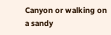Canyon or walking on a sandy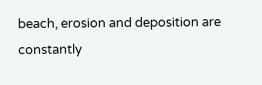beach, erosion and deposition are constantly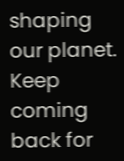shaping our planet. Keep coming back for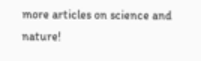more articles on science and nature!